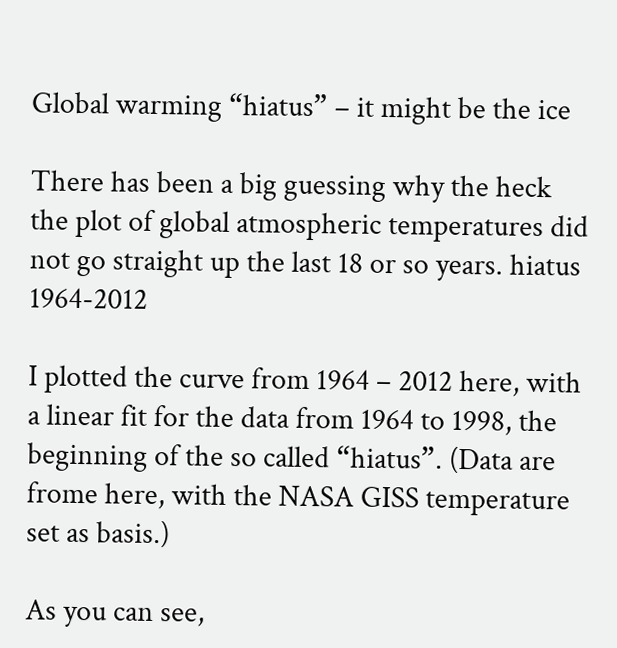Global warming “hiatus” – it might be the ice

There has been a big guessing why the heck the plot of global atmospheric temperatures did not go straight up the last 18 or so years. hiatus 1964-2012

I plotted the curve from 1964 – 2012 here, with a linear fit for the data from 1964 to 1998, the beginning of the so called “hiatus”. (Data are frome here, with the NASA GISS temperature set as basis.)

As you can see,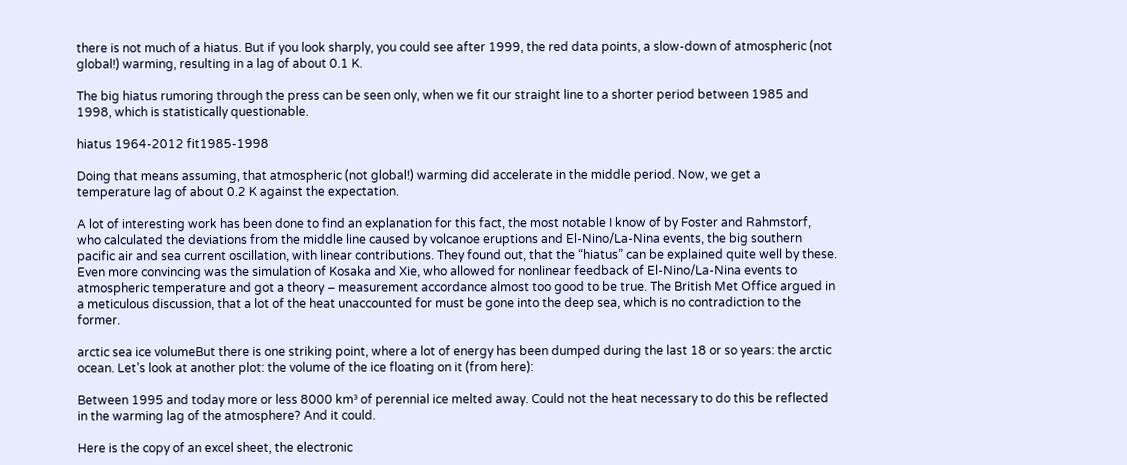there is not much of a hiatus. But if you look sharply, you could see after 1999, the red data points, a slow-down of atmospheric (not global!) warming, resulting in a lag of about 0.1 K.

The big hiatus rumoring through the press can be seen only, when we fit our straight line to a shorter period between 1985 and 1998, which is statistically questionable.

hiatus 1964-2012 fit1985-1998

Doing that means assuming, that atmospheric (not global!) warming did accelerate in the middle period. Now, we get a temperature lag of about 0.2 K against the expectation.

A lot of interesting work has been done to find an explanation for this fact, the most notable I know of by Foster and Rahmstorf, who calculated the deviations from the middle line caused by volcanoe eruptions and El-Nino/La-Nina events, the big southern pacific air and sea current oscillation, with linear contributions. They found out, that the “hiatus” can be explained quite well by these. Even more convincing was the simulation of Kosaka and Xie, who allowed for nonlinear feedback of El-Nino/La-Nina events to atmospheric temperature and got a theory – measurement accordance almost too good to be true. The British Met Office argued in a meticulous discussion, that a lot of the heat unaccounted for must be gone into the deep sea, which is no contradiction to the former.

arctic sea ice volumeBut there is one striking point, where a lot of energy has been dumped during the last 18 or so years: the arctic ocean. Let’s look at another plot: the volume of the ice floating on it (from here):

Between 1995 and today more or less 8000 km³ of perennial ice melted away. Could not the heat necessary to do this be reflected in the warming lag of the atmosphere? And it could.

Here is the copy of an excel sheet, the electronic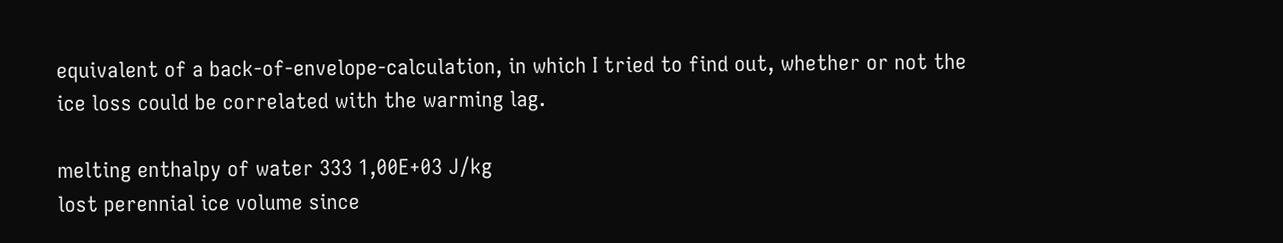equivalent of a back-of-envelope-calculation, in which I tried to find out, whether or not the ice loss could be correlated with the warming lag.

melting enthalpy of water 333 1,00E+03 J/kg
lost perennial ice volume since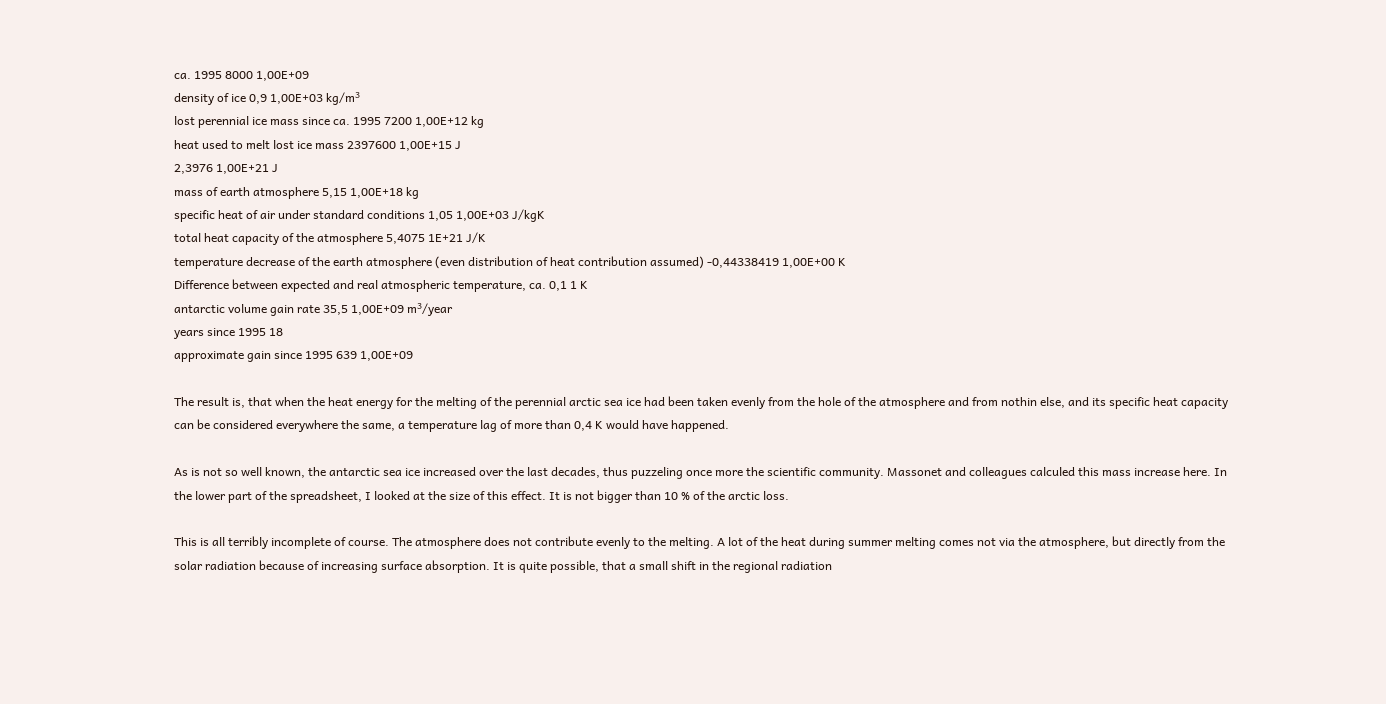ca. 1995 8000 1,00E+09
density of ice 0,9 1,00E+03 kg/m³
lost perennial ice mass since ca. 1995 7200 1,00E+12 kg
heat used to melt lost ice mass 2397600 1,00E+15 J
2,3976 1,00E+21 J
mass of earth atmosphere 5,15 1,00E+18 kg
specific heat of air under standard conditions 1,05 1,00E+03 J/kgK
total heat capacity of the atmosphere 5,4075 1E+21 J/K
temperature decrease of the earth atmosphere (even distribution of heat contribution assumed) -0,44338419 1,00E+00 K
Difference between expected and real atmospheric temperature, ca. 0,1 1 K
antarctic volume gain rate 35,5 1,00E+09 m³/year
years since 1995 18
approximate gain since 1995 639 1,00E+09

The result is, that when the heat energy for the melting of the perennial arctic sea ice had been taken evenly from the hole of the atmosphere and from nothin else, and its specific heat capacity can be considered everywhere the same, a temperature lag of more than 0,4 K would have happened.

As is not so well known, the antarctic sea ice increased over the last decades, thus puzzeling once more the scientific community. Massonet and colleagues calculed this mass increase here. In the lower part of the spreadsheet, I looked at the size of this effect. It is not bigger than 10 % of the arctic loss.

This is all terribly incomplete of course. The atmosphere does not contribute evenly to the melting. A lot of the heat during summer melting comes not via the atmosphere, but directly from the solar radiation because of increasing surface absorption. It is quite possible, that a small shift in the regional radiation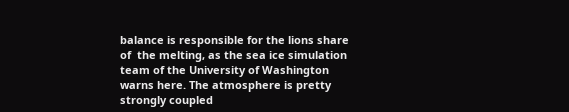balance is responsible for the lions share of  the melting, as the sea ice simulation team of the University of Washington warns here. The atmosphere is pretty strongly coupled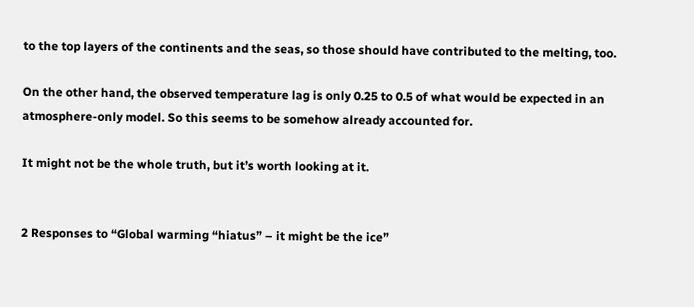to the top layers of the continents and the seas, so those should have contributed to the melting, too.

On the other hand, the observed temperature lag is only 0.25 to 0.5 of what would be expected in an atmosphere-only model. So this seems to be somehow already accounted for.

It might not be the whole truth, but it’s worth looking at it.


2 Responses to “Global warming “hiatus” – it might be the ice”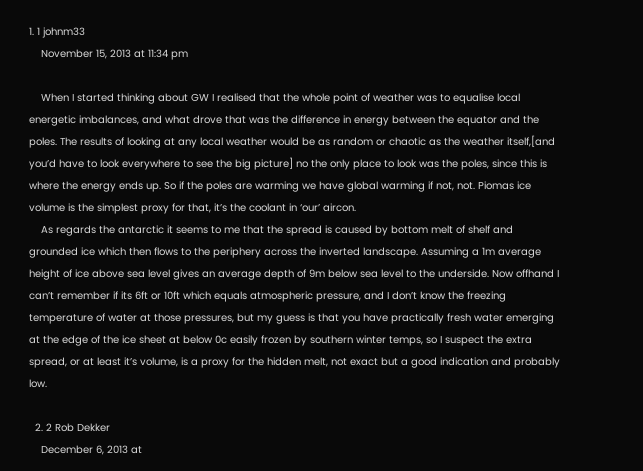1. 1 johnm33
    November 15, 2013 at 11:34 pm

    When I started thinking about GW I realised that the whole point of weather was to equalise local energetic imbalances, and what drove that was the difference in energy between the equator and the poles. The results of looking at any local weather would be as random or chaotic as the weather itself,[and you’d have to look everywhere to see the big picture] no the only place to look was the poles, since this is where the energy ends up. So if the poles are warming we have global warming if not, not. Piomas ice volume is the simplest proxy for that, it’s the coolant in ‘our’ aircon.
    As regards the antarctic it seems to me that the spread is caused by bottom melt of shelf and grounded ice which then flows to the periphery across the inverted landscape. Assuming a 1m average height of ice above sea level gives an average depth of 9m below sea level to the underside. Now offhand I can’t remember if its 6ft or 10ft which equals atmospheric pressure, and I don’t know the freezing temperature of water at those pressures, but my guess is that you have practically fresh water emerging at the edge of the ice sheet at below 0c easily frozen by southern winter temps, so I suspect the extra spread, or at least it’s volume, is a proxy for the hidden melt, not exact but a good indication and probably low.

  2. 2 Rob Dekker
    December 6, 2013 at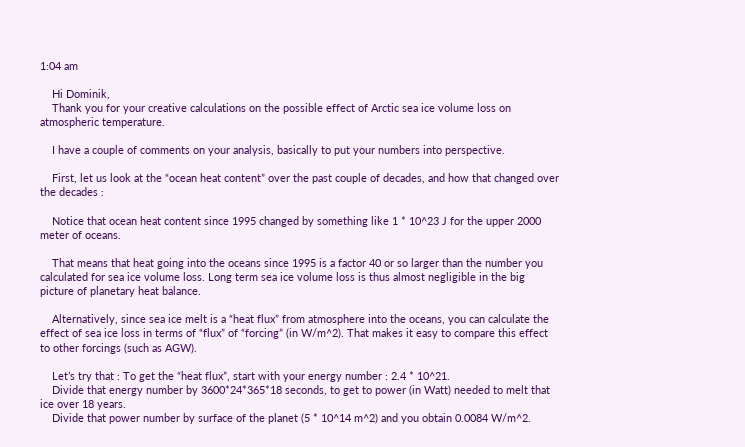1:04 am

    Hi Dominik,
    Thank you for your creative calculations on the possible effect of Arctic sea ice volume loss on atmospheric temperature.

    I have a couple of comments on your analysis, basically to put your numbers into perspective.

    First, let us look at the “ocean heat content” over the past couple of decades, and how that changed over the decades :

    Notice that ocean heat content since 1995 changed by something like 1 * 10^23 J for the upper 2000 meter of oceans.

    That means that heat going into the oceans since 1995 is a factor 40 or so larger than the number you calculated for sea ice volume loss. Long term sea ice volume loss is thus almost negligible in the big picture of planetary heat balance.

    Alternatively, since sea ice melt is a “heat flux” from atmosphere into the oceans, you can calculate the effect of sea ice loss in terms of “flux” of “forcing” (in W/m^2). That makes it easy to compare this effect to other forcings (such as AGW).

    Let’s try that : To get the “heat flux”, start with your energy number : 2.4 * 10^21.
    Divide that energy number by 3600*24*365*18 seconds, to get to power (in Watt) needed to melt that ice over 18 years.
    Divide that power number by surface of the planet (5 * 10^14 m^2) and you obtain 0.0084 W/m^2.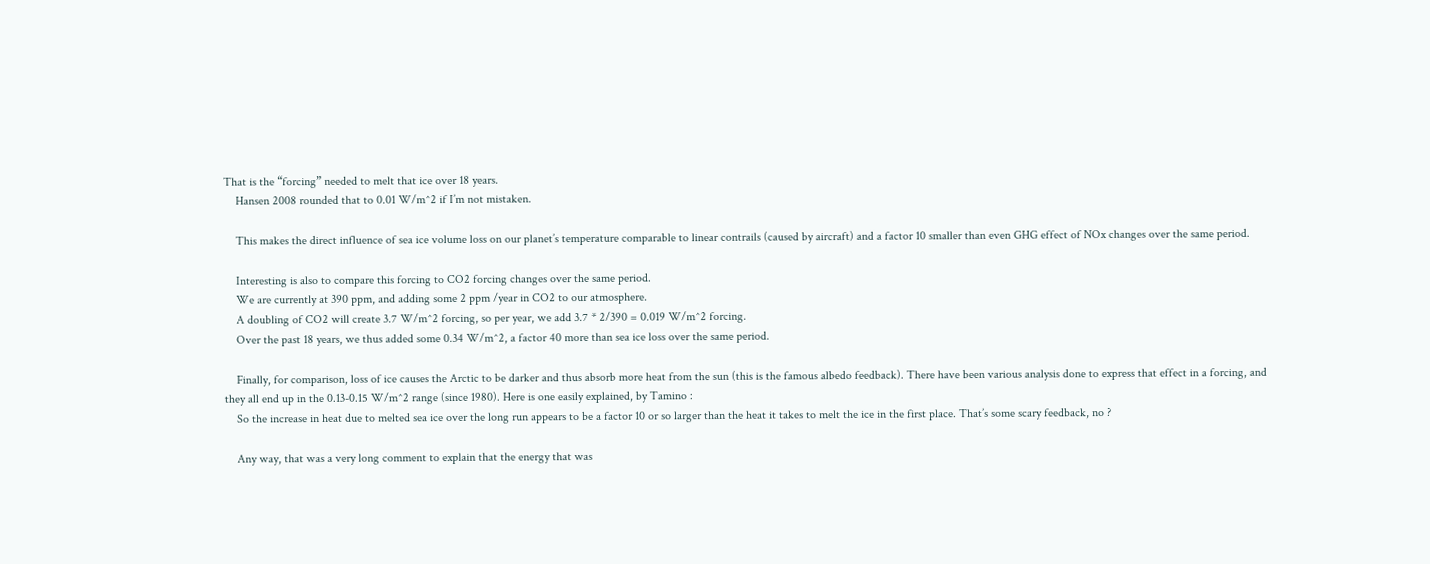That is the “forcing” needed to melt that ice over 18 years.
    Hansen 2008 rounded that to 0.01 W/m^2 if I’m not mistaken.

    This makes the direct influence of sea ice volume loss on our planet’s temperature comparable to linear contrails (caused by aircraft) and a factor 10 smaller than even GHG effect of NOx changes over the same period.

    Interesting is also to compare this forcing to CO2 forcing changes over the same period.
    We are currently at 390 ppm, and adding some 2 ppm /year in CO2 to our atmosphere.
    A doubling of CO2 will create 3.7 W/m^2 forcing, so per year, we add 3.7 * 2/390 = 0.019 W/m^2 forcing.
    Over the past 18 years, we thus added some 0.34 W/m^2, a factor 40 more than sea ice loss over the same period.

    Finally, for comparison, loss of ice causes the Arctic to be darker and thus absorb more heat from the sun (this is the famous albedo feedback). There have been various analysis done to express that effect in a forcing, and they all end up in the 0.13-0.15 W/m^2 range (since 1980). Here is one easily explained, by Tamino :
    So the increase in heat due to melted sea ice over the long run appears to be a factor 10 or so larger than the heat it takes to melt the ice in the first place. That’s some scary feedback, no ?

    Any way, that was a very long comment to explain that the energy that was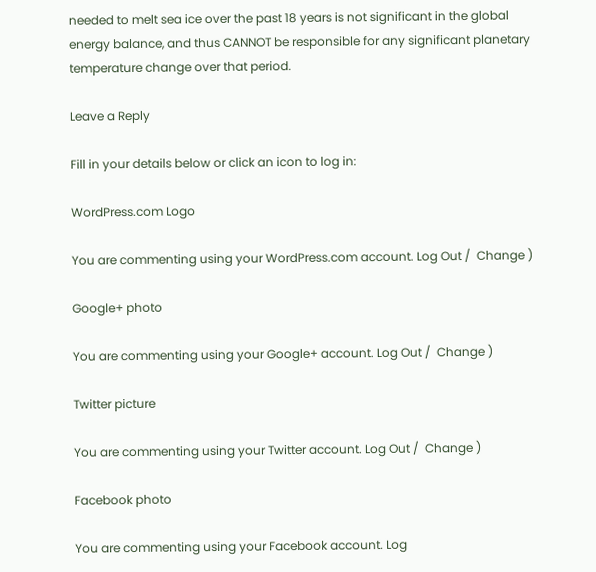needed to melt sea ice over the past 18 years is not significant in the global energy balance, and thus CANNOT be responsible for any significant planetary temperature change over that period.

Leave a Reply

Fill in your details below or click an icon to log in:

WordPress.com Logo

You are commenting using your WordPress.com account. Log Out /  Change )

Google+ photo

You are commenting using your Google+ account. Log Out /  Change )

Twitter picture

You are commenting using your Twitter account. Log Out /  Change )

Facebook photo

You are commenting using your Facebook account. Log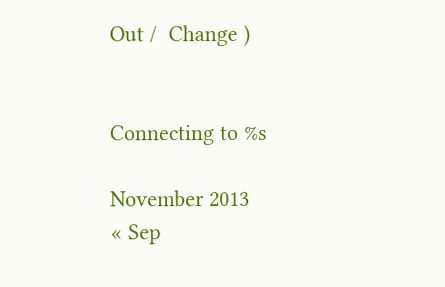Out /  Change )


Connecting to %s

November 2013
« Sep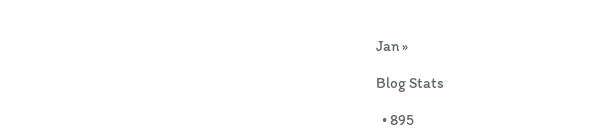Jan »

Blog Stats

  • 895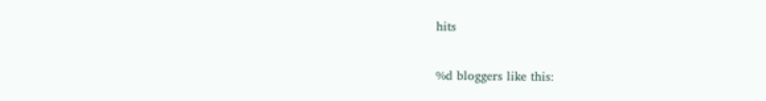hits

%d bloggers like this: